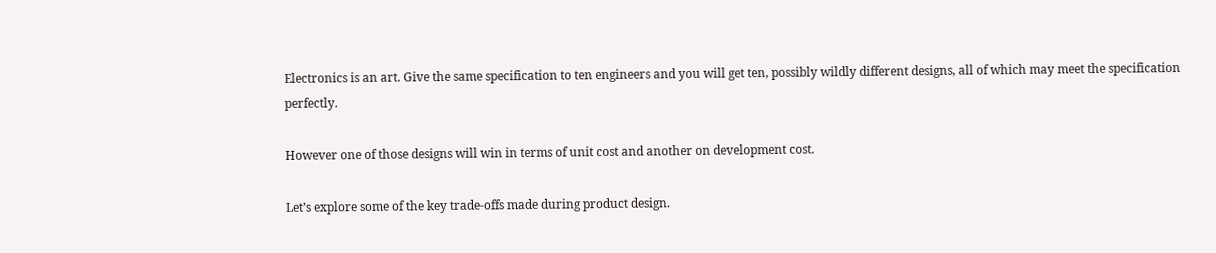Electronics is an art. Give the same specification to ten engineers and you will get ten, possibly wildly different designs, all of which may meet the specification perfectly.

However one of those designs will win in terms of unit cost and another on development cost.

Let’s explore some of the key trade-offs made during product design.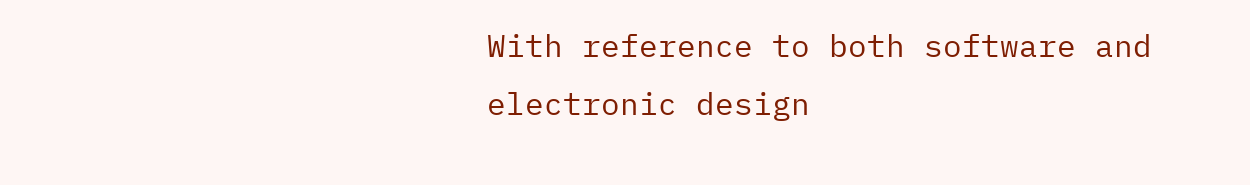With reference to both software and electronic design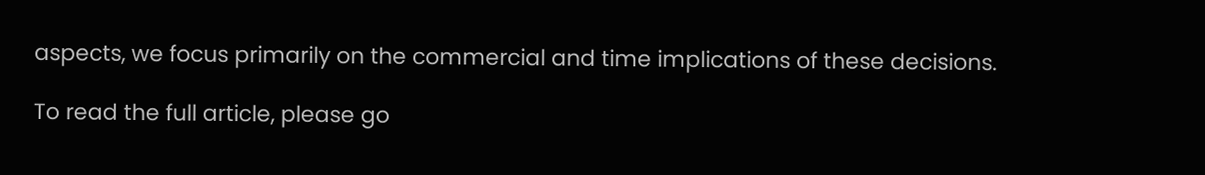aspects, we focus primarily on the commercial and time implications of these decisions.

To read the full article, please go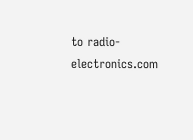to radio-electronics.com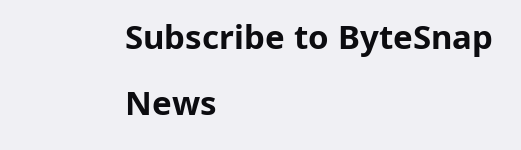Subscribe to ByteSnap News